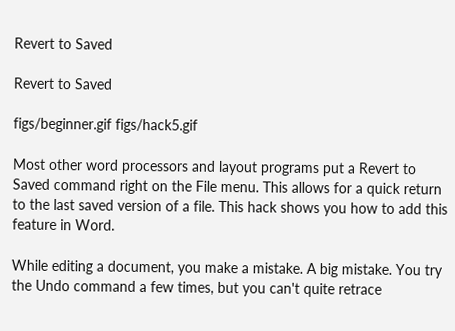Revert to Saved

Revert to Saved

figs/beginner.gif figs/hack5.gif

Most other word processors and layout programs put a Revert to Saved command right on the File menu. This allows for a quick return to the last saved version of a file. This hack shows you how to add this feature in Word.

While editing a document, you make a mistake. A big mistake. You try the Undo command a few times, but you can't quite retrace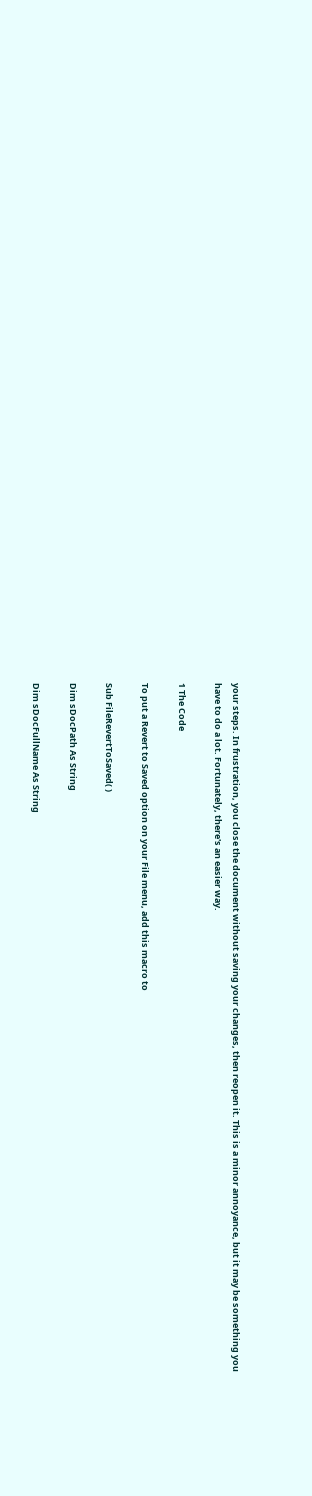your steps. In frustration, you close the document without saving your changes, then reopen it. This is a minor annoyance, but it may be something you have to do a lot. Fortunately, there's an easier way.

1 The Code

To put a Revert to Saved option on your File menu, add this macro to

Sub FileRevertToSaved( )

Dim sDocPath As String

Dim sDocFullName As String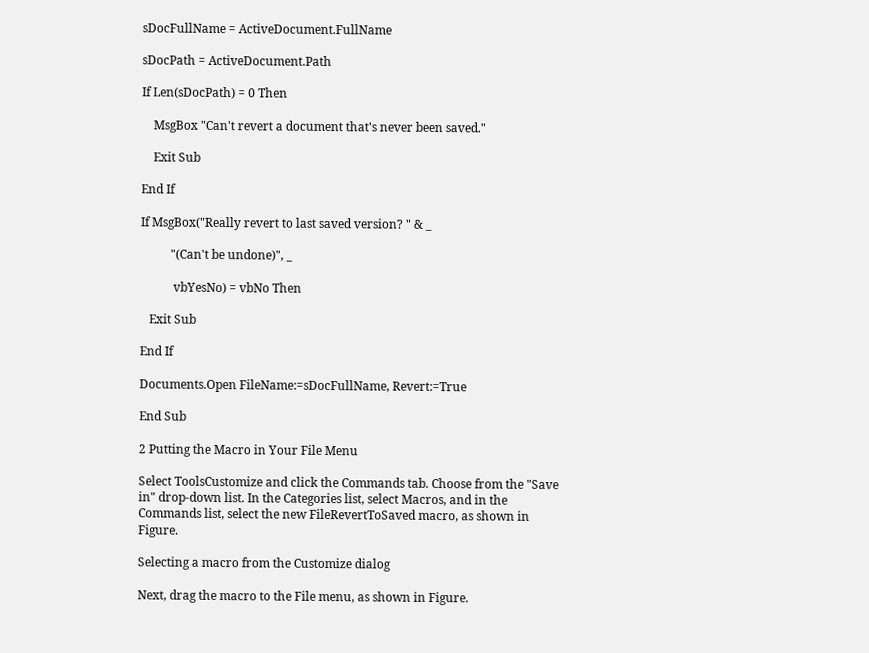sDocFullName = ActiveDocument.FullName

sDocPath = ActiveDocument.Path

If Len(sDocPath) = 0 Then

    MsgBox "Can't revert a document that's never been saved."

    Exit Sub

End If

If MsgBox("Really revert to last saved version? " & _

          "(Can't be undone)", _

           vbYesNo) = vbNo Then

   Exit Sub

End If

Documents.Open FileName:=sDocFullName, Revert:=True

End Sub

2 Putting the Macro in Your File Menu

Select ToolsCustomize and click the Commands tab. Choose from the "Save in" drop-down list. In the Categories list, select Macros, and in the Commands list, select the new FileRevertToSaved macro, as shown in Figure.

Selecting a macro from the Customize dialog

Next, drag the macro to the File menu, as shown in Figure.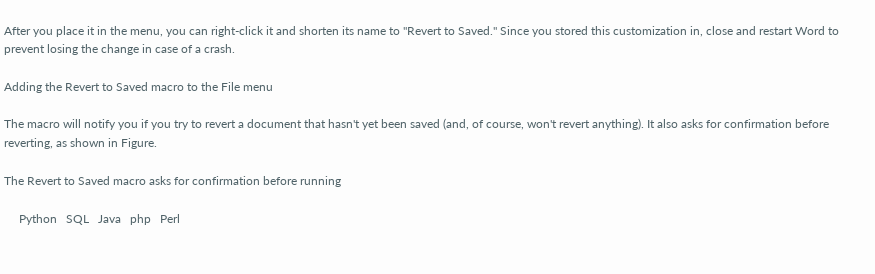After you place it in the menu, you can right-click it and shorten its name to "Revert to Saved." Since you stored this customization in, close and restart Word to prevent losing the change in case of a crash.

Adding the Revert to Saved macro to the File menu

The macro will notify you if you try to revert a document that hasn't yet been saved (and, of course, won't revert anything). It also asks for confirmation before reverting, as shown in Figure.

The Revert to Saved macro asks for confirmation before running

     Python   SQL   Java   php   Perl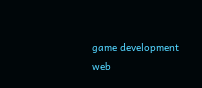game development   web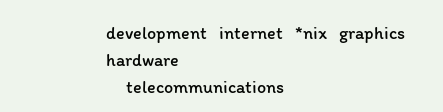development   internet   *nix   graphics   hardware
     telecommunications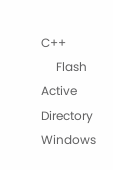C++
     Flash   Active Directory   Windows